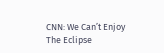CNN: We Can’t Enjoy The Eclipse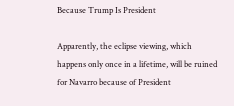Because Trump Is President

Apparently, the eclipse viewing, which happens only once in a lifetime, will be ruined for Navarro because of President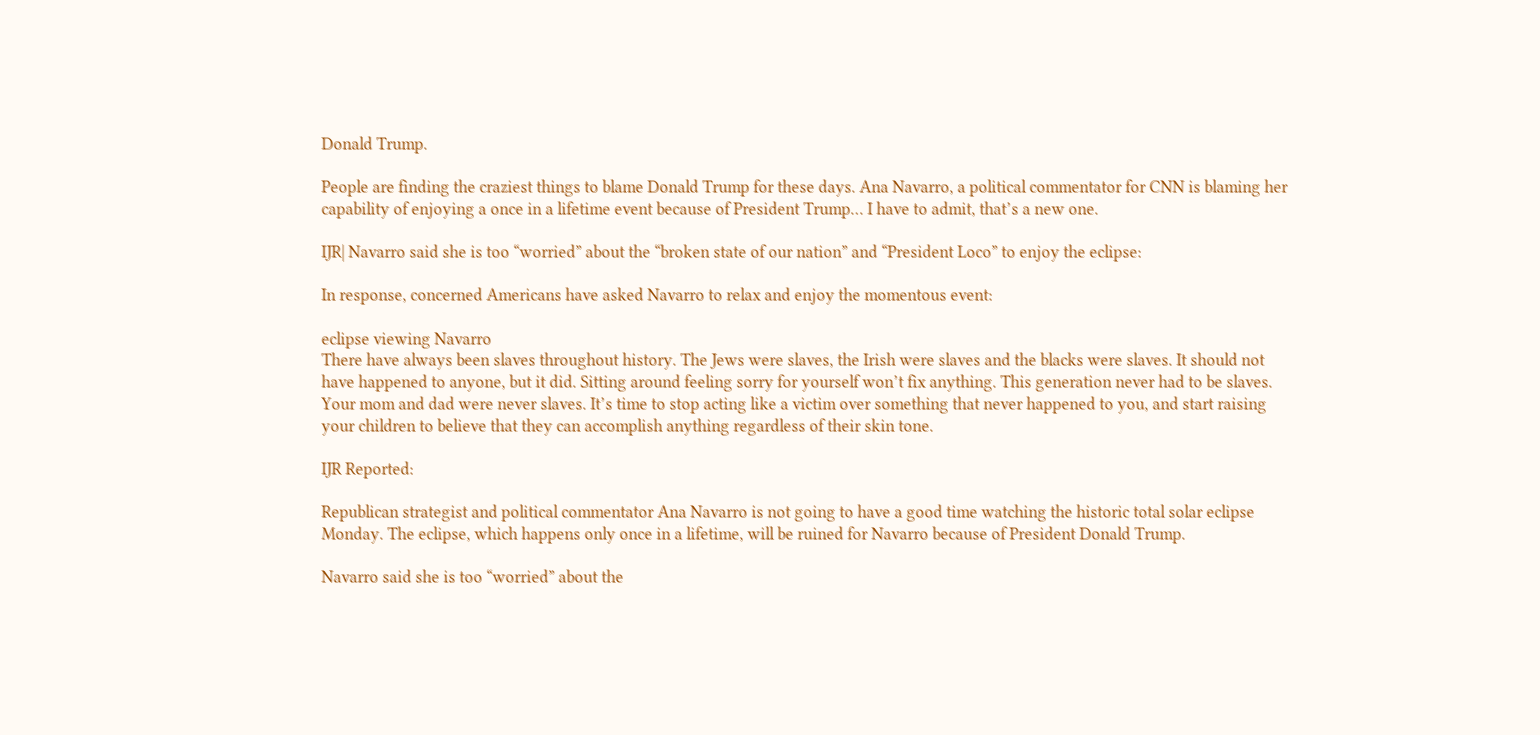Donald Trump.

People are finding the craziest things to blame Donald Trump for these days. Ana Navarro, a political commentator for CNN is blaming her capability of enjoying a once in a lifetime event because of President Trump… I have to admit, that’s a new one.

IJR| Navarro said she is too “worried” about the “broken state of our nation” and “President Loco” to enjoy the eclipse:

In response, concerned Americans have asked Navarro to relax and enjoy the momentous event:

eclipse viewing Navarro
There have always been slaves throughout history. The Jews were slaves, the Irish were slaves and the blacks were slaves. It should not have happened to anyone, but it did. Sitting around feeling sorry for yourself won’t fix anything. This generation never had to be slaves. Your mom and dad were never slaves. It’s time to stop acting like a victim over something that never happened to you, and start raising your children to believe that they can accomplish anything regardless of their skin tone.

IJR Reported:

Republican strategist and political commentator Ana Navarro is not going to have a good time watching the historic total solar eclipse Monday. The eclipse, which happens only once in a lifetime, will be ruined for Navarro because of President Donald Trump.

Navarro said she is too “worried” about the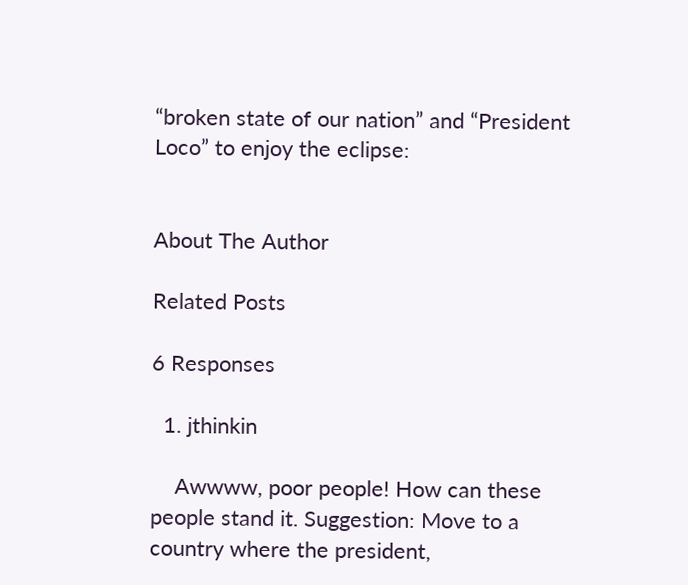“broken state of our nation” and “President Loco” to enjoy the eclipse:


About The Author

Related Posts

6 Responses

  1. jthinkin

    Awwww, poor people! How can these people stand it. Suggestion: Move to a country where the president,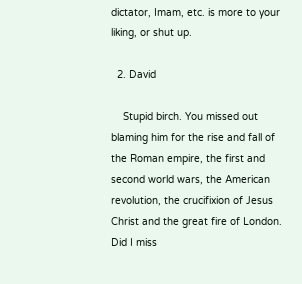dictator, Imam, etc. is more to your liking, or shut up.

  2. David

    Stupid birch. You missed out blaming him for the rise and fall of the Roman empire, the first and second world wars, the American revolution, the crucifixion of Jesus Christ and the great fire of London. Did I miss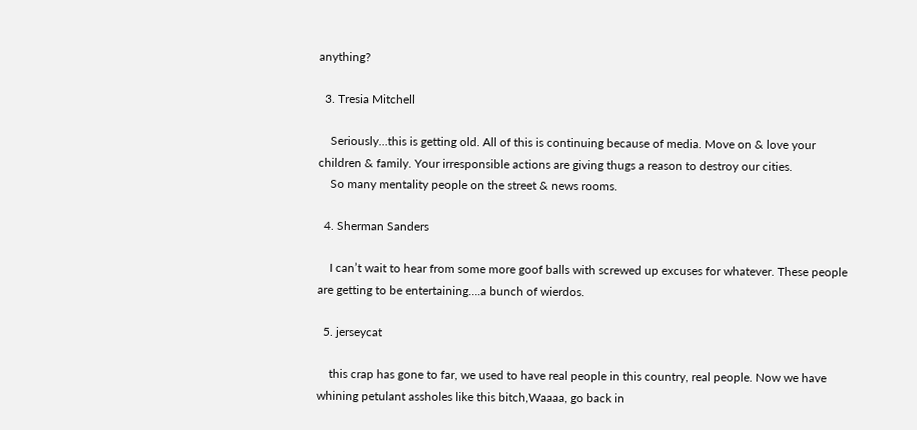anything?

  3. Tresia Mitchell

    Seriously…this is getting old. All of this is continuing because of media. Move on & love your children & family. Your irresponsible actions are giving thugs a reason to destroy our cities.
    So many mentality people on the street & news rooms.

  4. Sherman Sanders

    I can’t wait to hear from some more goof balls with screwed up excuses for whatever. These people are getting to be entertaining….a bunch of wierdos.

  5. jerseycat

    this crap has gone to far, we used to have real people in this country, real people. Now we have whining petulant assholes like this bitch,Waaaa, go back in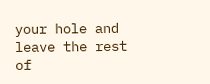your hole and leave the rest of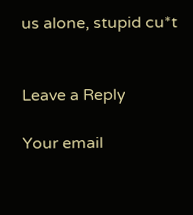us alone, stupid cu*t


Leave a Reply

Your email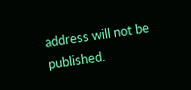address will not be published.